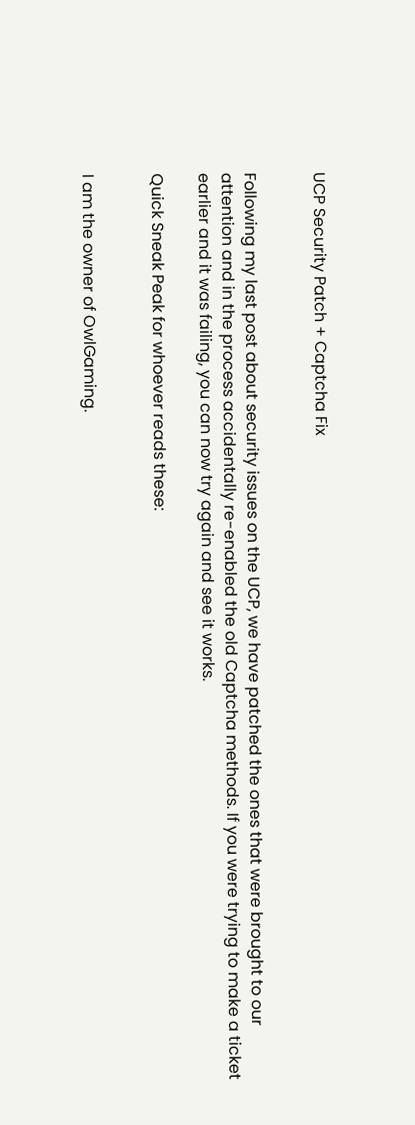UCP Security Patch + Captcha Fix


Following my last post about security issues on the UCP, we have patched the ones that were brought to our attention and in the process accidentally re-enabled the old Captcha methods. If you were trying to make a ticket earlier and it was failing, you can now try again and see it works.

Quick Sneak Peak for whoever reads these:


I am the owner of OwlGaming.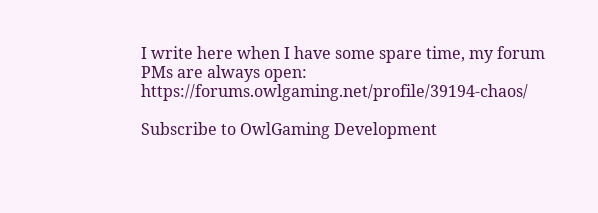I write here when I have some spare time, my forum PMs are always open: https://forums.owlgaming.net/profile/39194-chaos/

Subscribe to OwlGaming Development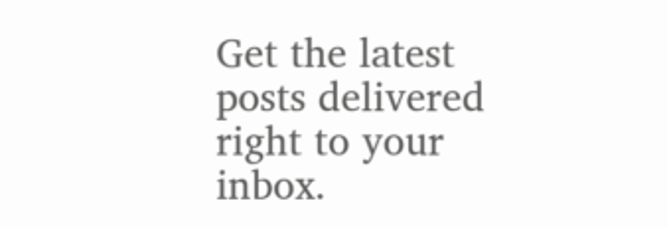Get the latest posts delivered right to your inbox.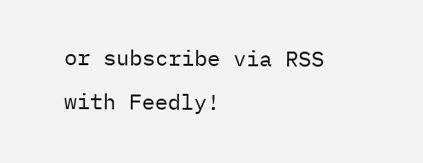or subscribe via RSS with Feedly!